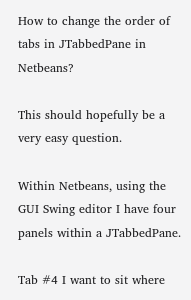How to change the order of tabs in JTabbedPane in Netbeans?

This should hopefully be a very easy question.

Within Netbeans, using the GUI Swing editor I have four panels within a JTabbedPane.

Tab #4 I want to sit where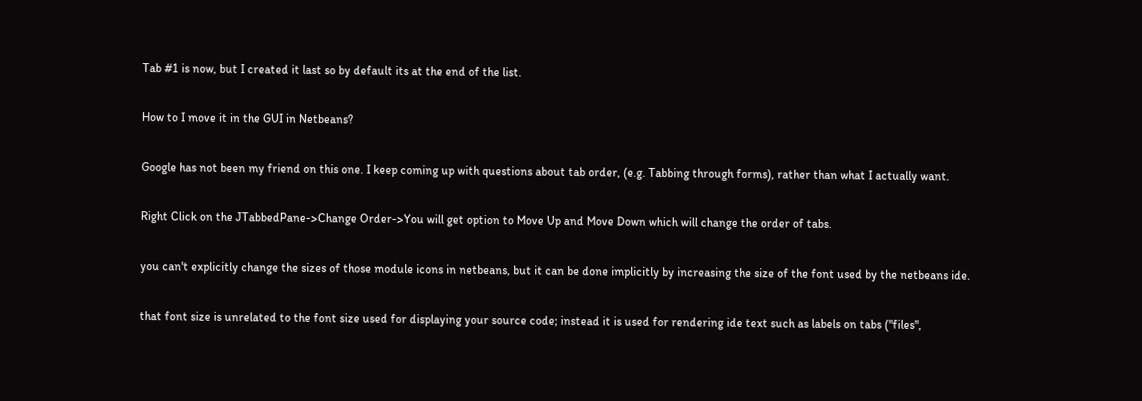Tab #1 is now, but I created it last so by default its at the end of the list.

How to I move it in the GUI in Netbeans?

Google has not been my friend on this one. I keep coming up with questions about tab order, (e.g. Tabbing through forms), rather than what I actually want.

Right Click on the JTabbedPane->Change Order->You will get option to Move Up and Move Down which will change the order of tabs.

you can't explicitly change the sizes of those module icons in netbeans, but it can be done implicitly by increasing the size of the font used by the netbeans ide.

that font size is unrelated to the font size used for displaying your source code; instead it is used for rendering ide text such as labels on tabs ("files",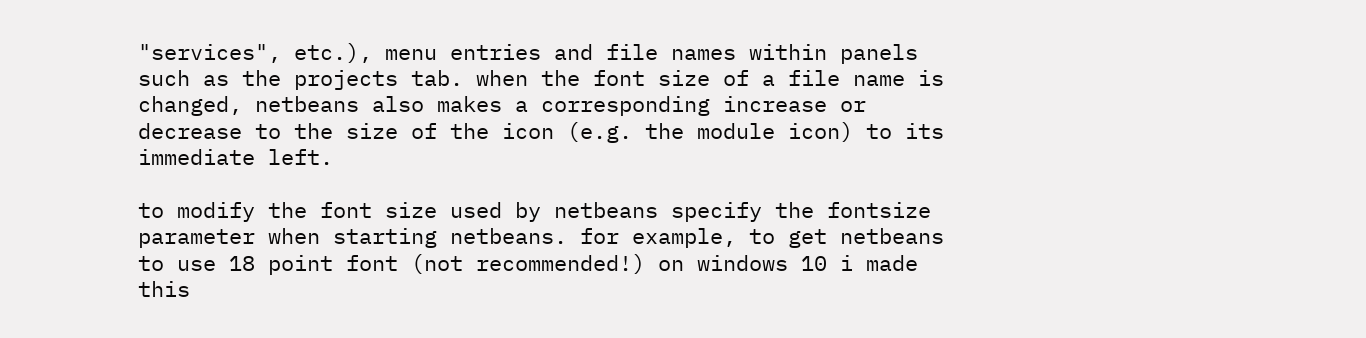"services", etc.), menu entries and file names within panels such as the projects tab. when the font size of a file name is changed, netbeans also makes a corresponding increase or decrease to the size of the icon (e.g. the module icon) to its immediate left.

to modify the font size used by netbeans specify the fontsize parameter when starting netbeans. for example, to get netbeans to use 18 point font (not recommended!) on windows 10 i made this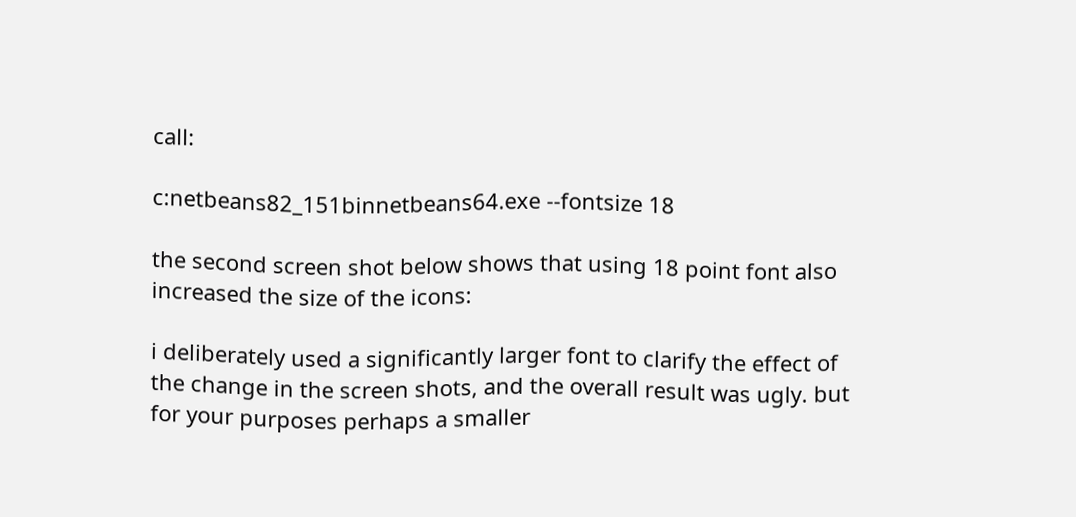call:

c:netbeans82_151binnetbeans64.exe --fontsize 18

the second screen shot below shows that using 18 point font also increased the size of the icons:

i deliberately used a significantly larger font to clarify the effect of the change in the screen shots, and the overall result was ugly. but for your purposes perhaps a smaller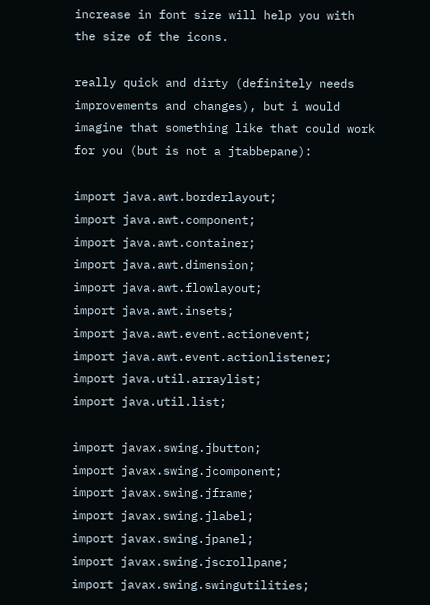increase in font size will help you with the size of the icons.

really quick and dirty (definitely needs improvements and changes), but i would imagine that something like that could work for you (but is not a jtabbepane):

import java.awt.borderlayout;
import java.awt.component;
import java.awt.container;
import java.awt.dimension;
import java.awt.flowlayout;
import java.awt.insets;
import java.awt.event.actionevent;
import java.awt.event.actionlistener;
import java.util.arraylist;
import java.util.list;

import javax.swing.jbutton;
import javax.swing.jcomponent;
import javax.swing.jframe;
import javax.swing.jlabel;
import javax.swing.jpanel;
import javax.swing.jscrollpane;
import javax.swing.swingutilities;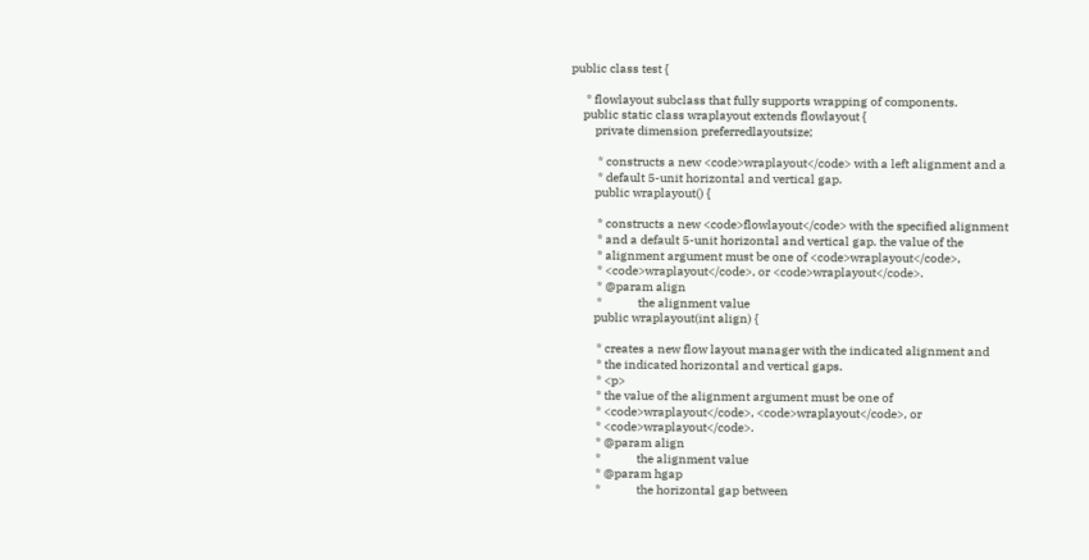public class test {

     * flowlayout subclass that fully supports wrapping of components.
    public static class wraplayout extends flowlayout {
        private dimension preferredlayoutsize;

         * constructs a new <code>wraplayout</code> with a left alignment and a
         * default 5-unit horizontal and vertical gap.
        public wraplayout() {

         * constructs a new <code>flowlayout</code> with the specified alignment
         * and a default 5-unit horizontal and vertical gap. the value of the
         * alignment argument must be one of <code>wraplayout</code>,
         * <code>wraplayout</code>, or <code>wraplayout</code>.
         * @param align
         *            the alignment value
        public wraplayout(int align) {

         * creates a new flow layout manager with the indicated alignment and
         * the indicated horizontal and vertical gaps.
         * <p>
         * the value of the alignment argument must be one of
         * <code>wraplayout</code>, <code>wraplayout</code>, or
         * <code>wraplayout</code>.
         * @param align
         *            the alignment value
         * @param hgap
         *            the horizontal gap between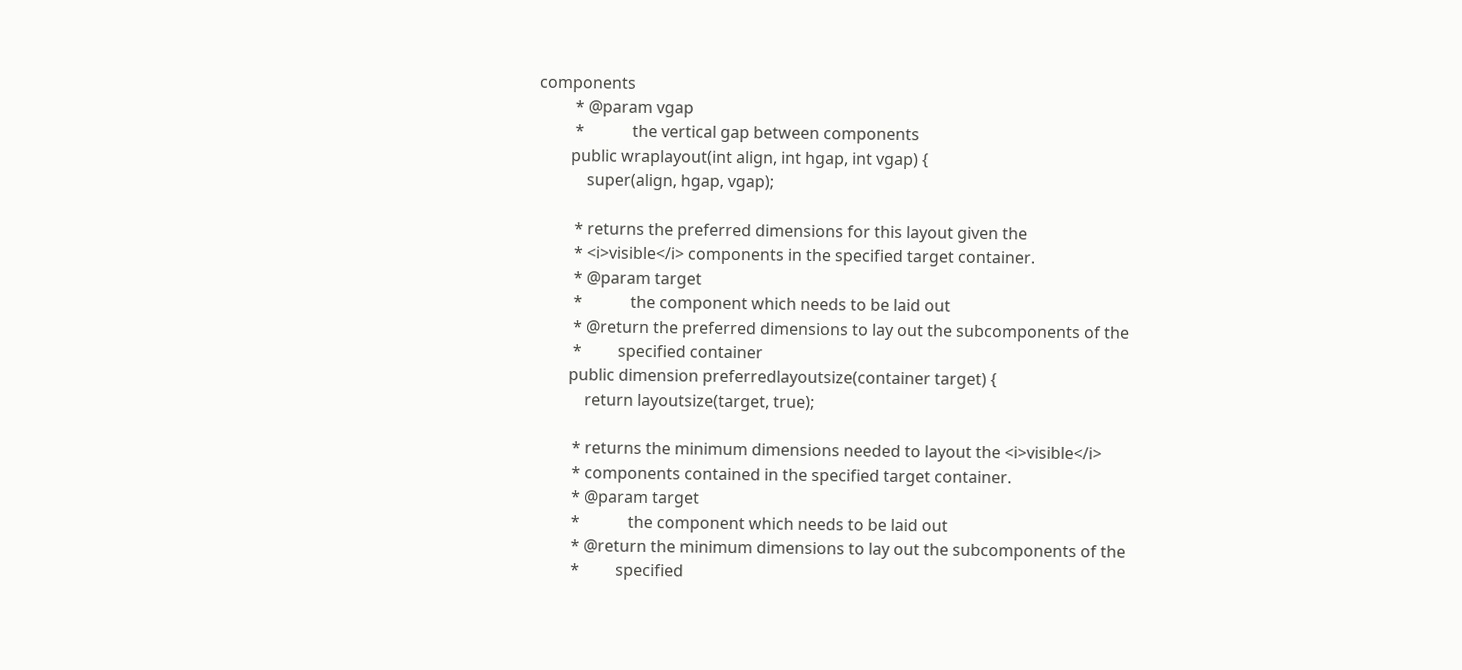components
         * @param vgap
         *            the vertical gap between components
        public wraplayout(int align, int hgap, int vgap) {
            super(align, hgap, vgap);

         * returns the preferred dimensions for this layout given the
         * <i>visible</i> components in the specified target container.
         * @param target
         *            the component which needs to be laid out
         * @return the preferred dimensions to lay out the subcomponents of the
         *         specified container
        public dimension preferredlayoutsize(container target) {
            return layoutsize(target, true);

         * returns the minimum dimensions needed to layout the <i>visible</i>
         * components contained in the specified target container.
         * @param target
         *            the component which needs to be laid out
         * @return the minimum dimensions to lay out the subcomponents of the
         *         specified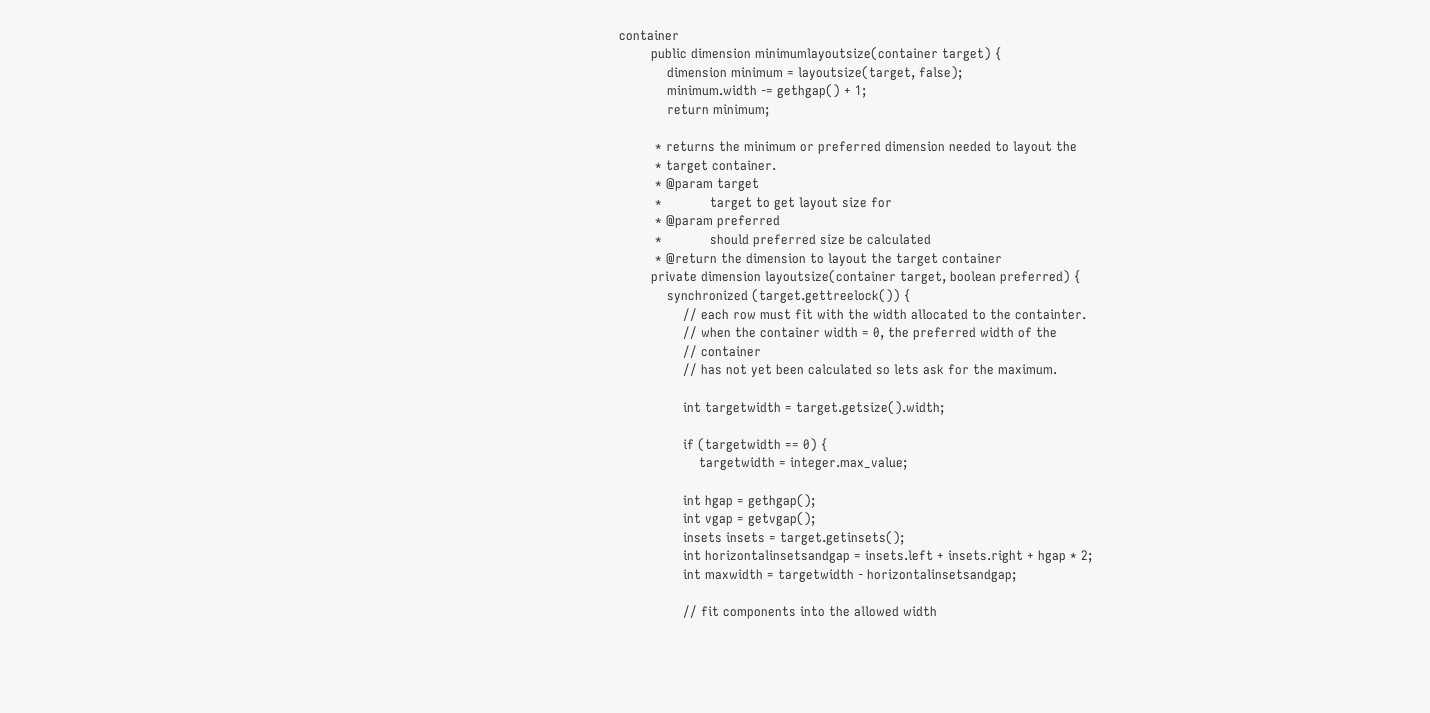container
        public dimension minimumlayoutsize(container target) {
            dimension minimum = layoutsize(target, false);
            minimum.width -= gethgap() + 1;
            return minimum;

         * returns the minimum or preferred dimension needed to layout the
         * target container.
         * @param target
         *            target to get layout size for
         * @param preferred
         *            should preferred size be calculated
         * @return the dimension to layout the target container
        private dimension layoutsize(container target, boolean preferred) {
            synchronized (target.gettreelock()) {
                // each row must fit with the width allocated to the containter.
                // when the container width = 0, the preferred width of the
                // container
                // has not yet been calculated so lets ask for the maximum.

                int targetwidth = target.getsize().width;

                if (targetwidth == 0) {
                    targetwidth = integer.max_value;

                int hgap = gethgap();
                int vgap = getvgap();
                insets insets = target.getinsets();
                int horizontalinsetsandgap = insets.left + insets.right + hgap * 2;
                int maxwidth = targetwidth - horizontalinsetsandgap;

                // fit components into the allowed width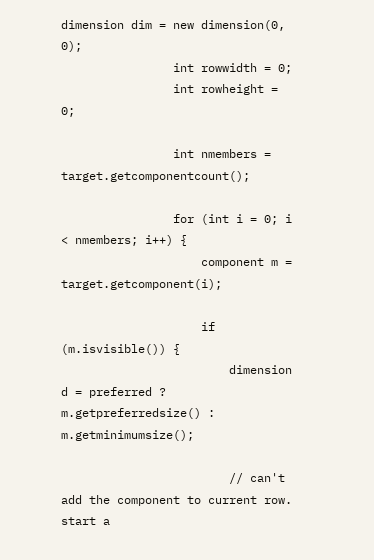dimension dim = new dimension(0, 0);
                int rowwidth = 0;
                int rowheight = 0;

                int nmembers = target.getcomponentcount();

                for (int i = 0; i < nmembers; i++) {
                    component m = target.getcomponent(i);

                    if (m.isvisible()) {
                        dimension d = preferred ? m.getpreferredsize() : m.getminimumsize();

                        // can't add the component to current row. start a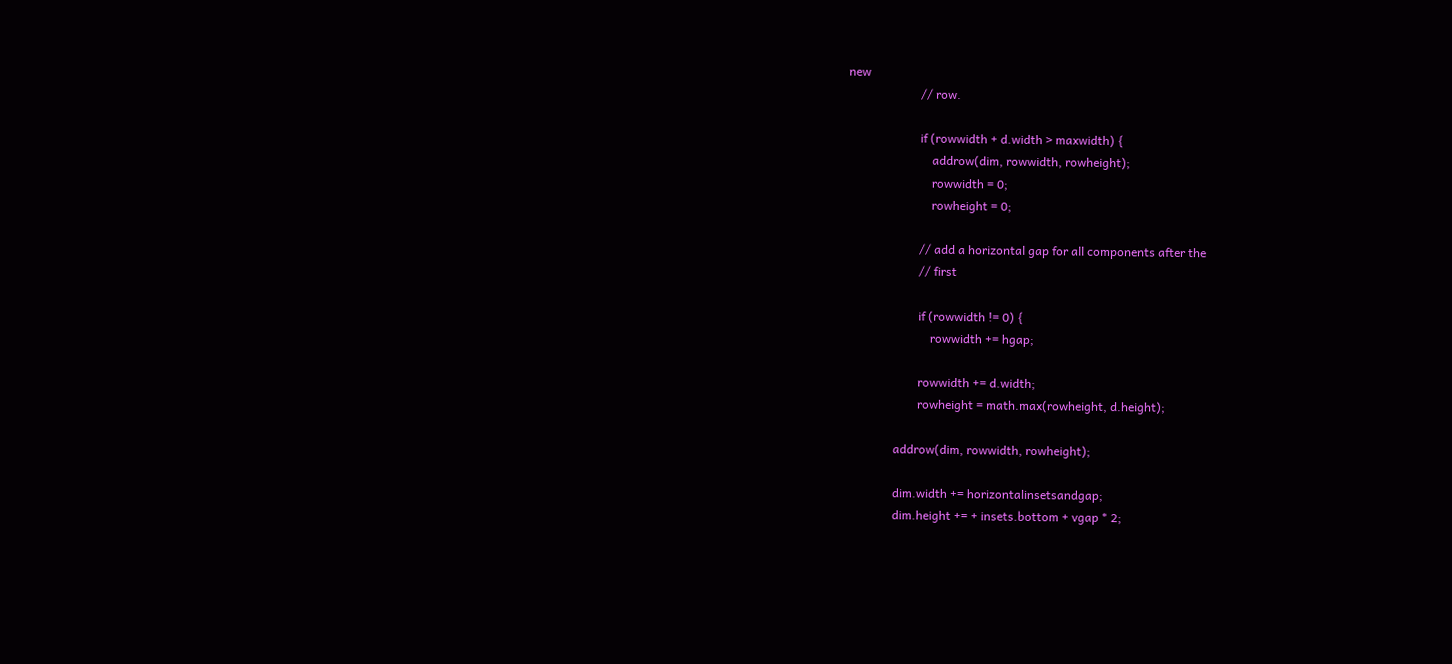new
                        // row.

                        if (rowwidth + d.width > maxwidth) {
                            addrow(dim, rowwidth, rowheight);
                            rowwidth = 0;
                            rowheight = 0;

                        // add a horizontal gap for all components after the
                        // first

                        if (rowwidth != 0) {
                            rowwidth += hgap;

                        rowwidth += d.width;
                        rowheight = math.max(rowheight, d.height);

                addrow(dim, rowwidth, rowheight);

                dim.width += horizontalinsetsandgap;
                dim.height += + insets.bottom + vgap * 2;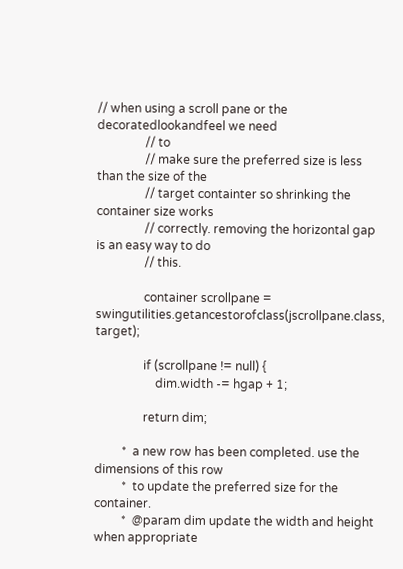// when using a scroll pane or the decoratedlookandfeel we need
                // to
                // make sure the preferred size is less than the size of the
                // target containter so shrinking the container size works
                // correctly. removing the horizontal gap is an easy way to do
                // this.

                container scrollpane = swingutilities.getancestorofclass(jscrollpane.class, target);

                if (scrollpane != null) {
                    dim.width -= hgap + 1;

                return dim;

         *  a new row has been completed. use the dimensions of this row
         *  to update the preferred size for the container.
         *  @param dim update the width and height when appropriate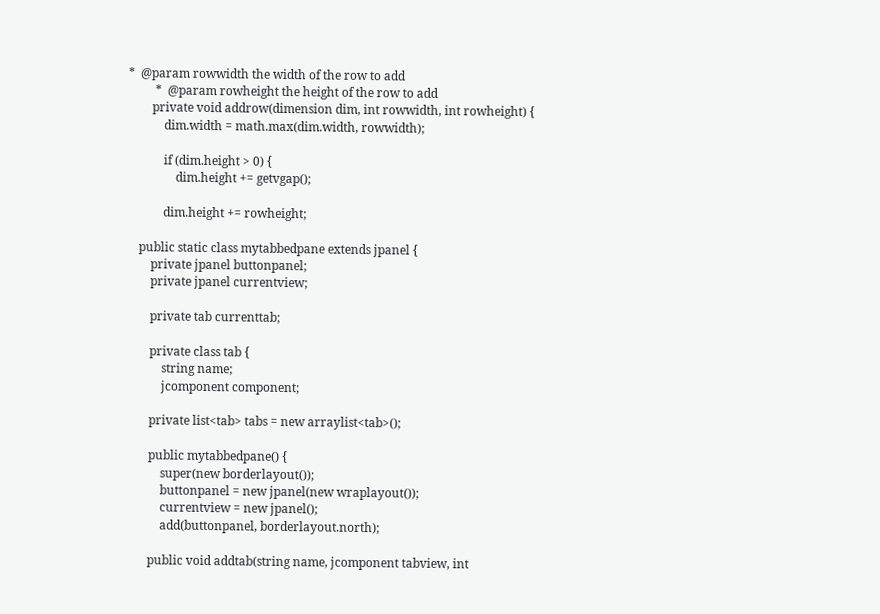*  @param rowwidth the width of the row to add
         *  @param rowheight the height of the row to add
        private void addrow(dimension dim, int rowwidth, int rowheight) {
            dim.width = math.max(dim.width, rowwidth);

            if (dim.height > 0) {
                dim.height += getvgap();

            dim.height += rowheight;

    public static class mytabbedpane extends jpanel {
        private jpanel buttonpanel;
        private jpanel currentview;

        private tab currenttab;

        private class tab {
            string name;
            jcomponent component;

        private list<tab> tabs = new arraylist<tab>();

        public mytabbedpane() {
            super(new borderlayout());
            buttonpanel = new jpanel(new wraplayout());
            currentview = new jpanel();
            add(buttonpanel, borderlayout.north);

        public void addtab(string name, jcomponent tabview, int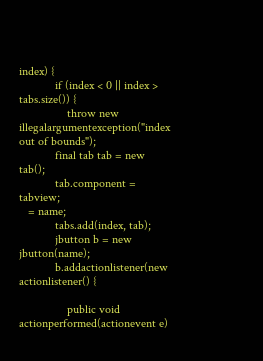index) {
            if (index < 0 || index > tabs.size()) {
                throw new illegalargumentexception("index out of bounds");
            final tab tab = new tab();
            tab.component = tabview;
   = name;
            tabs.add(index, tab);
            jbutton b = new jbutton(name);
            b.addactionlistener(new actionlistener() {

                public void actionperformed(actionevent e)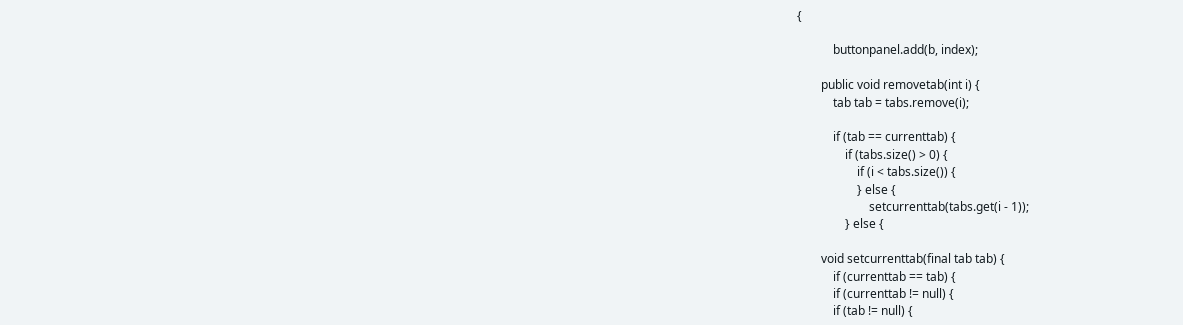{

            buttonpanel.add(b, index);

        public void removetab(int i) {
            tab tab = tabs.remove(i);

            if (tab == currenttab) {
                if (tabs.size() > 0) {
                    if (i < tabs.size()) {
                    } else {
                        setcurrenttab(tabs.get(i - 1));
                } else {

        void setcurrenttab(final tab tab) {
            if (currenttab == tab) {
            if (currenttab != null) {
            if (tab != null) {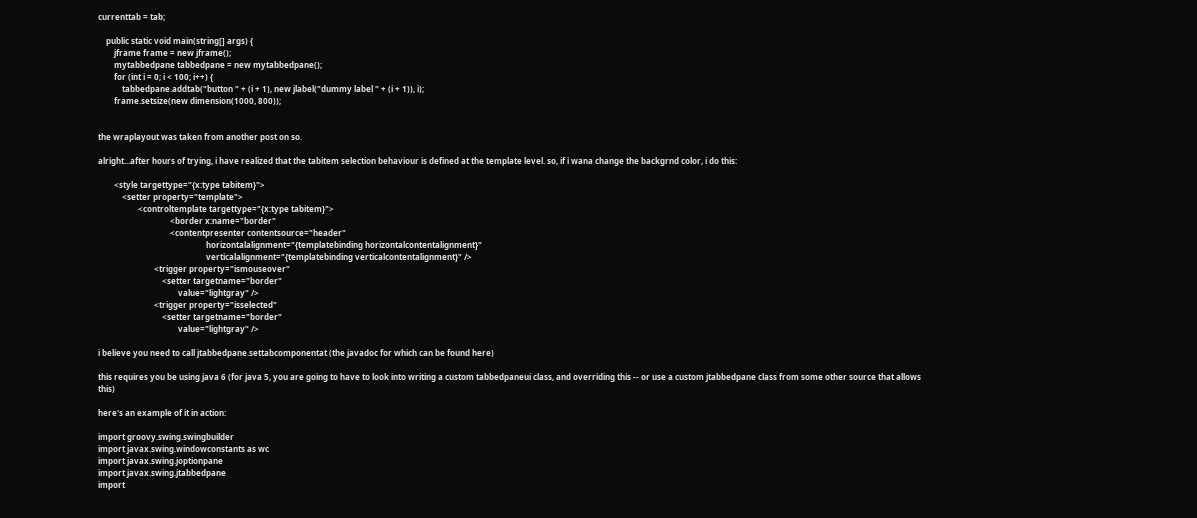currenttab = tab;

    public static void main(string[] args) {
        jframe frame = new jframe();
        mytabbedpane tabbedpane = new mytabbedpane();
        for (int i = 0; i < 100; i++) {
            tabbedpane.addtab("button " + (i + 1), new jlabel("dummy label " + (i + 1)), i);
        frame.setsize(new dimension(1000, 800));


the wraplayout was taken from another post on so.

alright...after hours of trying, i have realized that the tabitem selection behaviour is defined at the template level. so, if i wana change the backgrnd color, i do this:

        <style targettype="{x:type tabitem}">
            <setter property="template">
                    <controltemplate targettype="{x:type tabitem}">
                                    <border x:name="border"
                                    <contentpresenter contentsource="header"
                                                      horizontalalignment="{templatebinding horizontalcontentalignment}"
                                                      verticalalignment="{templatebinding verticalcontentalignment}" />
                            <trigger property="ismouseover"
                                <setter targetname="border"
                                        value="lightgray" />
                            <trigger property="isselected"
                                <setter targetname="border"
                                        value="lightgray" />

i believe you need to call jtabbedpane.settabcomponentat (the javadoc for which can be found here)

this requires you be using java 6 (for java 5, you are going to have to look into writing a custom tabbedpaneui class, and overriding this -- or use a custom jtabbedpane class from some other source that allows this)

here's an example of it in action:

import groovy.swing.swingbuilder
import javax.swing.windowconstants as wc
import javax.swing.joptionpane
import javax.swing.jtabbedpane
import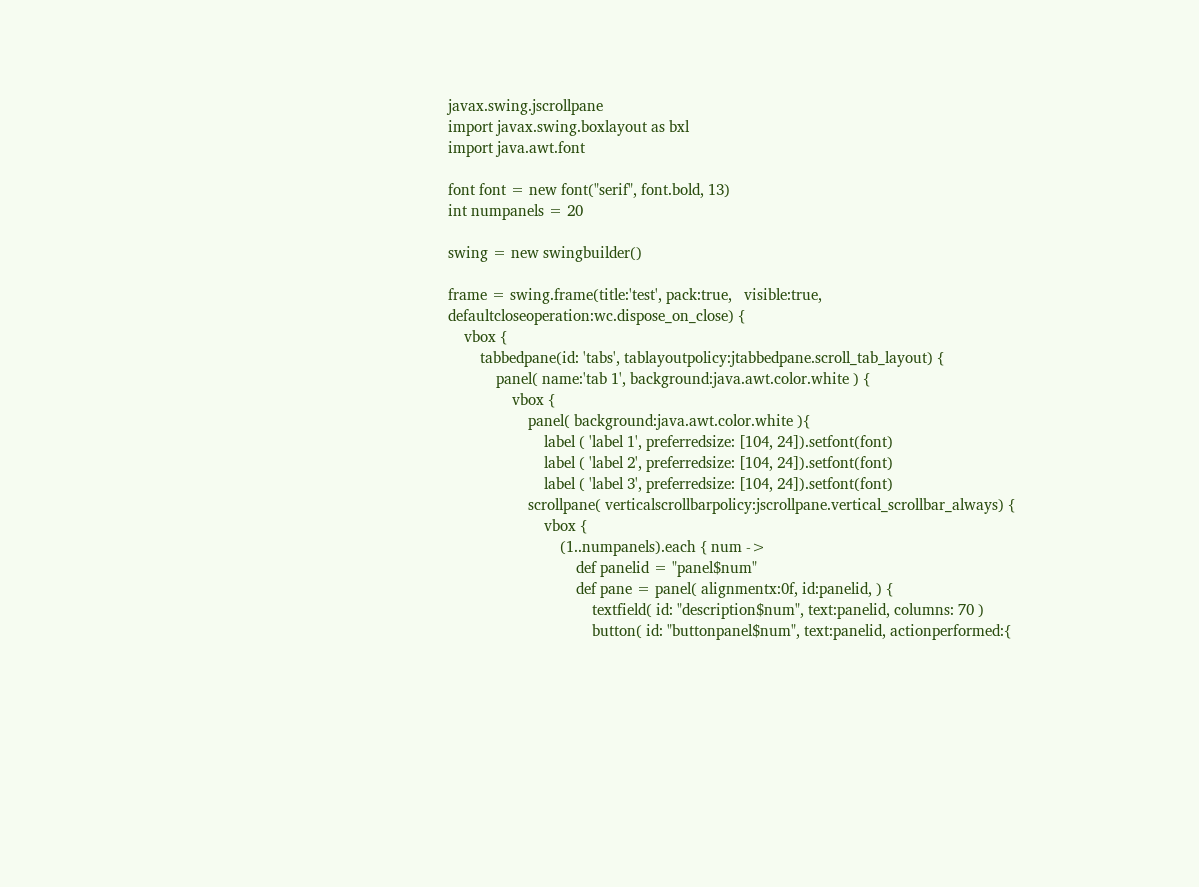javax.swing.jscrollpane
import javax.swing.boxlayout as bxl
import java.awt.font

font font = new font("serif", font.bold, 13)
int numpanels = 20

swing = new swingbuilder()

frame = swing.frame(title:'test', pack:true,   visible:true, defaultcloseoperation:wc.dispose_on_close) {
    vbox {
        tabbedpane(id: 'tabs', tablayoutpolicy:jtabbedpane.scroll_tab_layout) {
            panel( name:'tab 1', background:java.awt.color.white ) {
                vbox {
                    panel( background:java.awt.color.white ){
                        label ( 'label 1', preferredsize: [104, 24]).setfont(font)
                        label ( 'label 2', preferredsize: [104, 24]).setfont(font)
                        label ( 'label 3', preferredsize: [104, 24]).setfont(font)
                    scrollpane( verticalscrollbarpolicy:jscrollpane.vertical_scrollbar_always) {
                        vbox {
                            (1..numpanels).each { num ->
                                def panelid = "panel$num"
                                def pane = panel( alignmentx:0f, id:panelid, ) {
                                    textfield( id: "description$num", text:panelid, columns: 70 )
                                    button( id: "buttonpanel$num", text:panelid, actionperformed:{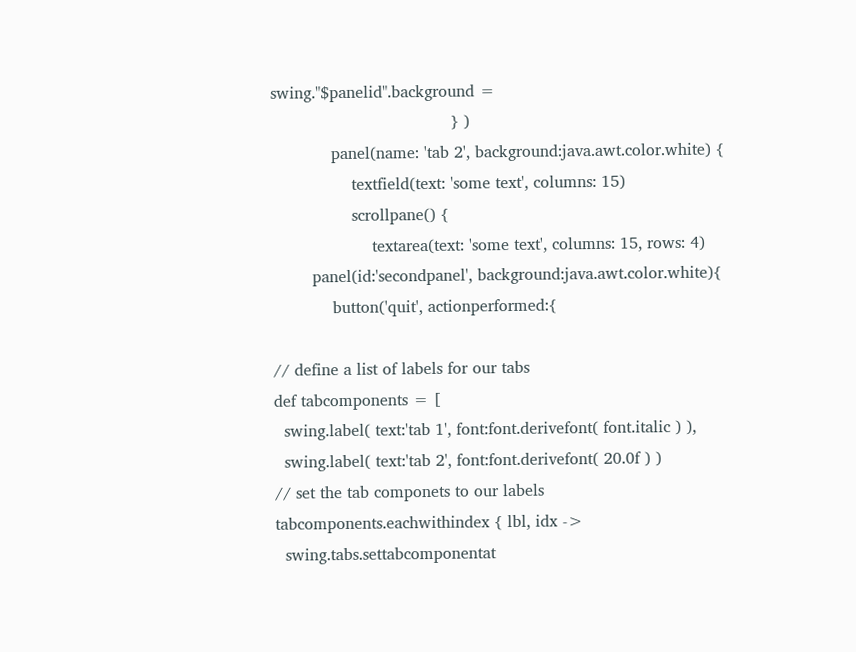swing."$panelid".background =
                                    } )
            panel(name: 'tab 2', background:java.awt.color.white) {
                textfield(text: 'some text', columns: 15)
                scrollpane() {
                    textarea(text: 'some text', columns: 15, rows: 4)
        panel(id:'secondpanel', background:java.awt.color.white){
            button('quit', actionperformed:{

// define a list of labels for our tabs
def tabcomponents = [
  swing.label( text:'tab 1', font:font.derivefont( font.italic ) ),
  swing.label( text:'tab 2', font:font.derivefont( 20.0f ) )
// set the tab componets to our labels
tabcomponents.eachwithindex { lbl, idx ->
  swing.tabs.settabcomponentat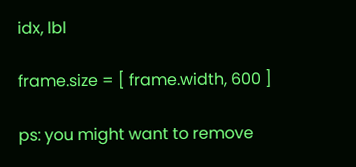idx, lbl

frame.size = [ frame.width, 600 ]

ps: you might want to remove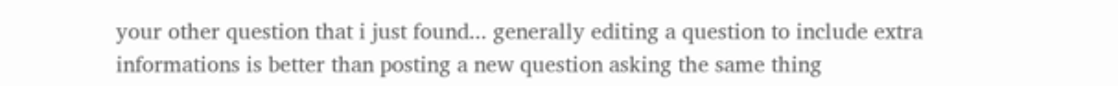your other question that i just found... generally editing a question to include extra informations is better than posting a new question asking the same thing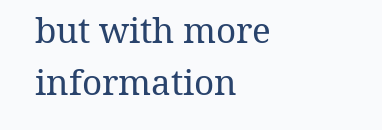but with more information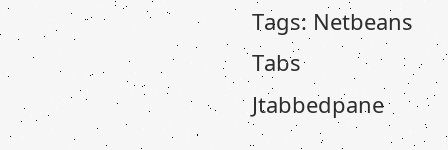Tags: Netbeans Tabs Jtabbedpane